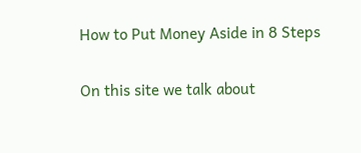How to Put Money Aside in 8 Steps

On this site we talk about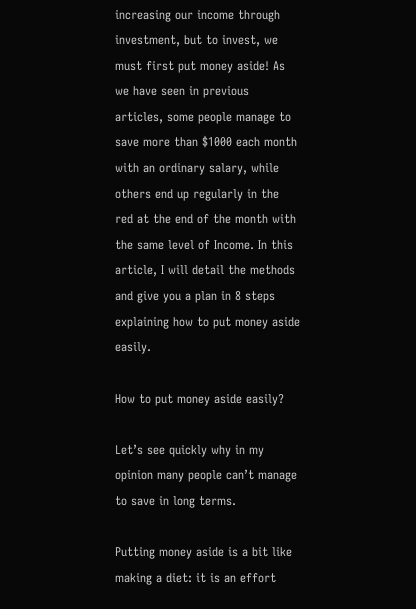increasing our income through investment, but to invest, we must first put money aside! As we have seen in previous articles, some people manage to save more than $1000 each month with an ordinary salary, while others end up regularly in the red at the end of the month with the same level of Income. In this article, I will detail the methods and give you a plan in 8 steps explaining how to put money aside easily.

How to put money aside easily?

Let’s see quickly why in my opinion many people can’t manage to save in long terms.

Putting money aside is a bit like making a diet: it is an effort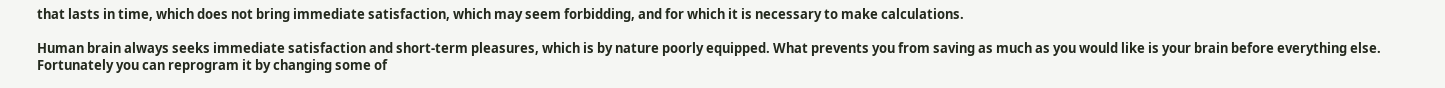that lasts in time, which does not bring immediate satisfaction, which may seem forbidding, and for which it is necessary to make calculations.

Human brain always seeks immediate satisfaction and short-term pleasures, which is by nature poorly equipped. What prevents you from saving as much as you would like is your brain before everything else. Fortunately you can reprogram it by changing some of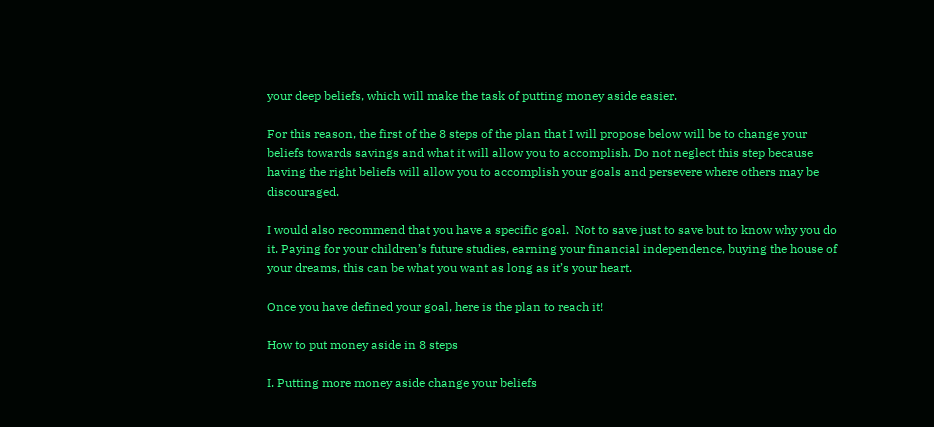your deep beliefs, which will make the task of putting money aside easier.

For this reason, the first of the 8 steps of the plan that I will propose below will be to change your beliefs towards savings and what it will allow you to accomplish. Do not neglect this step because having the right beliefs will allow you to accomplish your goals and persevere where others may be discouraged.

I would also recommend that you have a specific goal.  Not to save just to save but to know why you do it. Paying for your children’s future studies, earning your financial independence, buying the house of your dreams, this can be what you want as long as it’s your heart.

Once you have defined your goal, here is the plan to reach it!

How to put money aside in 8 steps

I. Putting more money aside change your beliefs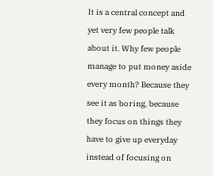It is a central concept and yet very few people talk about it. Why few people manage to put money aside every month? Because they see it as boring, because they focus on things they have to give up everyday instead of focusing on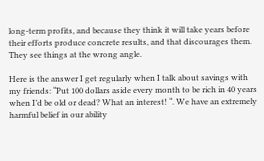long-term profits, and because they think it will take years before their efforts produce concrete results, and that discourages them. They see things at the wrong angle.

Here is the answer I get regularly when I talk about savings with my friends: “Put 100 dollars aside every month to be rich in 40 years when I’d be old or dead? What an interest! “. We have an extremely harmful belief in our ability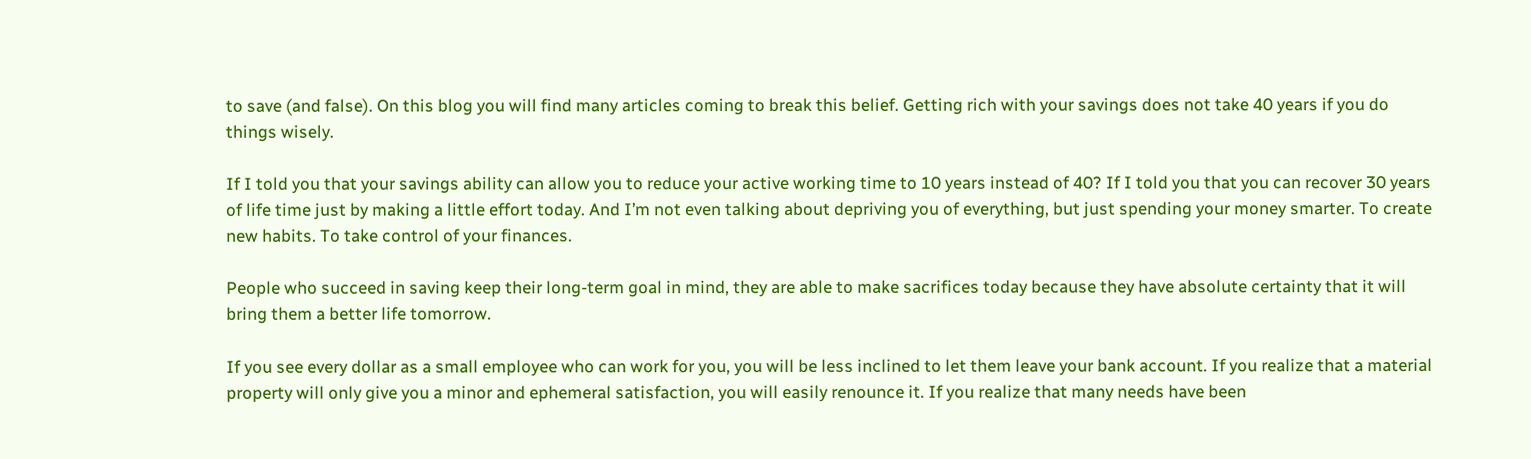to save (and false). On this blog you will find many articles coming to break this belief. Getting rich with your savings does not take 40 years if you do things wisely.

If I told you that your savings ability can allow you to reduce your active working time to 10 years instead of 40? If I told you that you can recover 30 years of life time just by making a little effort today. And I’m not even talking about depriving you of everything, but just spending your money smarter. To create new habits. To take control of your finances.

People who succeed in saving keep their long-term goal in mind, they are able to make sacrifices today because they have absolute certainty that it will bring them a better life tomorrow.

If you see every dollar as a small employee who can work for you, you will be less inclined to let them leave your bank account. If you realize that a material property will only give you a minor and ephemeral satisfaction, you will easily renounce it. If you realize that many needs have been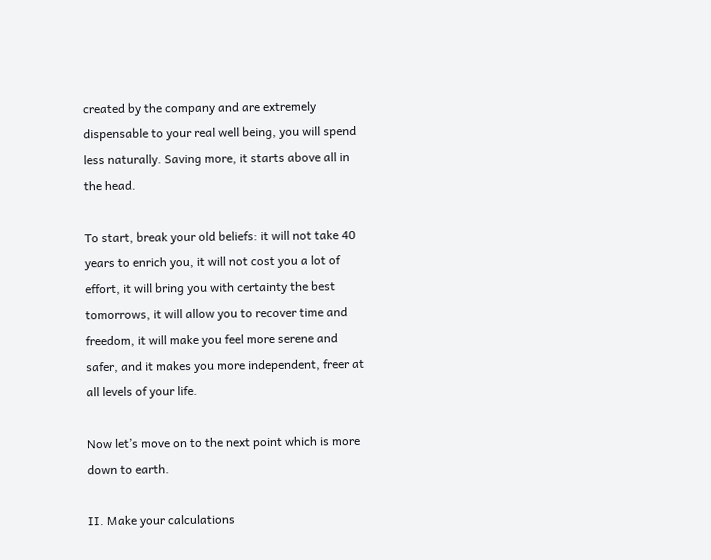created by the company and are extremely dispensable to your real well being, you will spend less naturally. Saving more, it starts above all in the head.

To start, break your old beliefs: it will not take 40 years to enrich you, it will not cost you a lot of effort, it will bring you with certainty the best tomorrows, it will allow you to recover time and freedom, it will make you feel more serene and safer, and it makes you more independent, freer at all levels of your life.

Now let’s move on to the next point which is more down to earth.

II. Make your calculations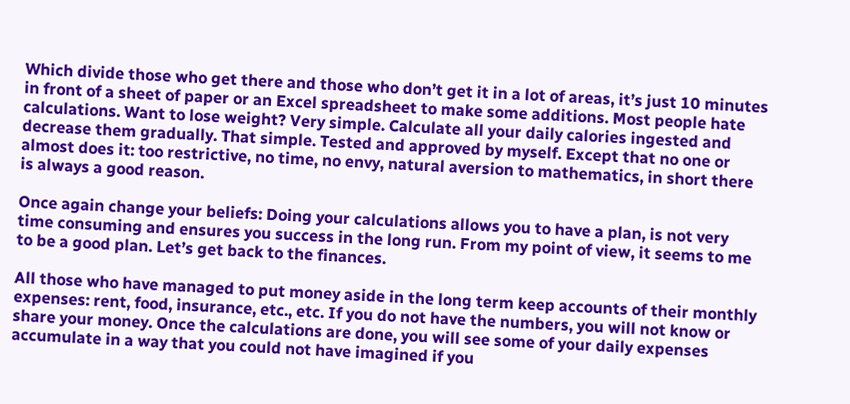Which divide those who get there and those who don’t get it in a lot of areas, it’s just 10 minutes in front of a sheet of paper or an Excel spreadsheet to make some additions. Most people hate calculations. Want to lose weight? Very simple. Calculate all your daily calories ingested and decrease them gradually. That simple. Tested and approved by myself. Except that no one or almost does it: too restrictive, no time, no envy, natural aversion to mathematics, in short there is always a good reason.

Once again change your beliefs: Doing your calculations allows you to have a plan, is not very time consuming and ensures you success in the long run. From my point of view, it seems to me to be a good plan. Let’s get back to the finances.

All those who have managed to put money aside in the long term keep accounts of their monthly expenses: rent, food, insurance, etc., etc. If you do not have the numbers, you will not know or share your money. Once the calculations are done, you will see some of your daily expenses accumulate in a way that you could not have imagined if you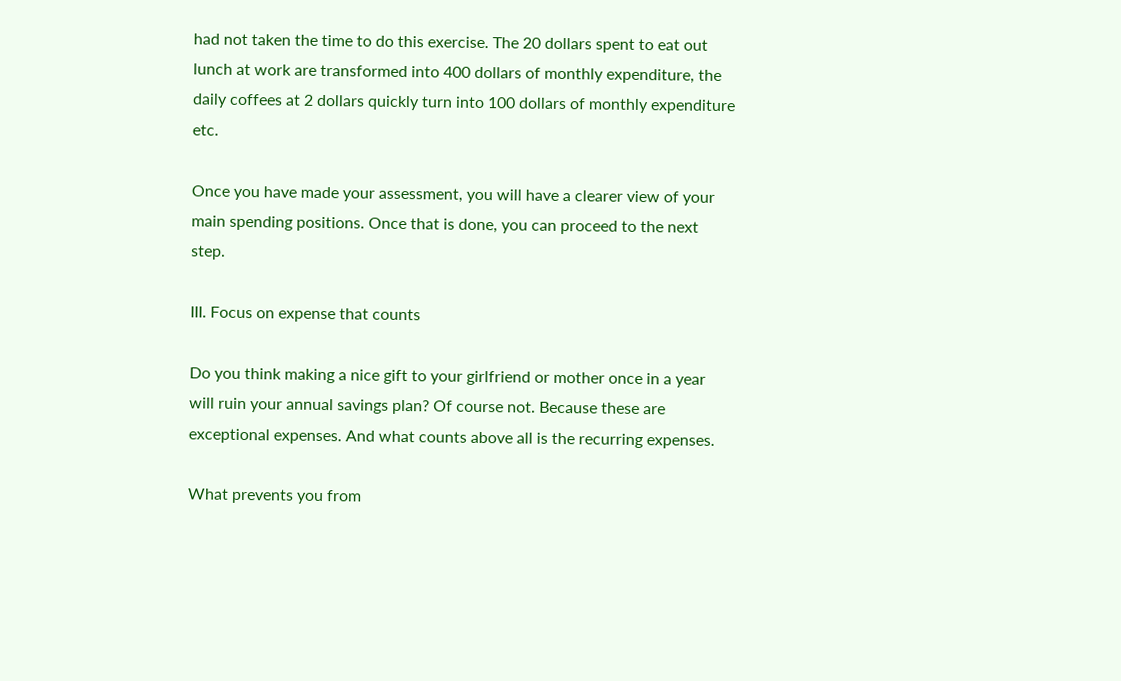had not taken the time to do this exercise. The 20 dollars spent to eat out lunch at work are transformed into 400 dollars of monthly expenditure, the daily coffees at 2 dollars quickly turn into 100 dollars of monthly expenditure etc.

Once you have made your assessment, you will have a clearer view of your main spending positions. Once that is done, you can proceed to the next step.

III. Focus on expense that counts

Do you think making a nice gift to your girlfriend or mother once in a year will ruin your annual savings plan? Of course not. Because these are exceptional expenses. And what counts above all is the recurring expenses.

What prevents you from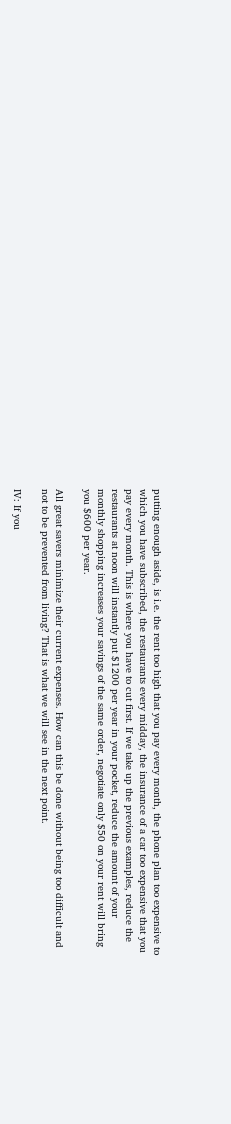putting enough aside, is i.e. the rent too high that you pay every month, the phone plan too expensive to which you have subscribed, the restaurants every midday, the insurance of a car too expensive that you pay every month. This is where you have to cut first. If we take up the previous examples, reduce the restaurants at noon will instantly put $1200 per year in your pocket, reduce the amount of your monthly shopping increases your savings of the same order, negotiate only $50 on your rent will bring you $600 per year.

All great savers minimize their current expenses. How can this be done without being too difficult and not to be prevented from living? That is what we will see in the next point.

IV: If you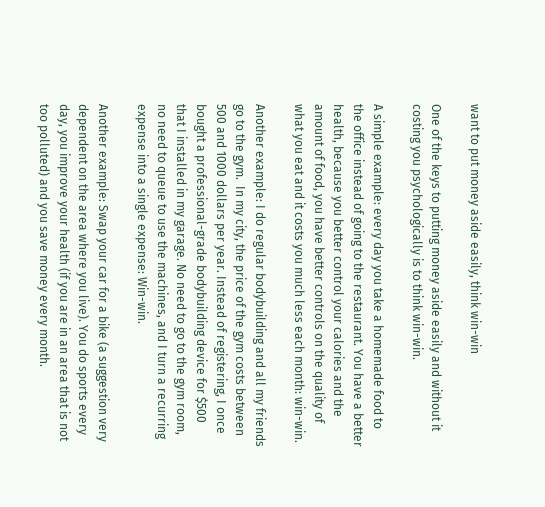want to put money aside easily, think win-win

One of the keys to putting money aside easily and without it costing you psychologically is to think win-win.

A simple example: every day you take a homemade food to the office instead of going to the restaurant. You have a better health, because you better control your calories and the amount of food, you have better controls on the quality of what you eat and it costs you much less each month: win-win.

Another example: I do regular bodybuilding and all my friends go to the gym.  In my city, the price of the gym costs between 500 and 1000 dollars per year. Instead of registering, I once bought a professional-grade bodybuilding device for $500 that I installed in my garage. No need to go to the gym room, no need to queue to use the machines, and I turn a recurring expense into a single expense: Win-win.

Another example: Swap your car for a bike (a suggestion very dependent on the area where you live). You do sports every day, you improve your health (if you are in an area that is not too polluted) and you save money every month.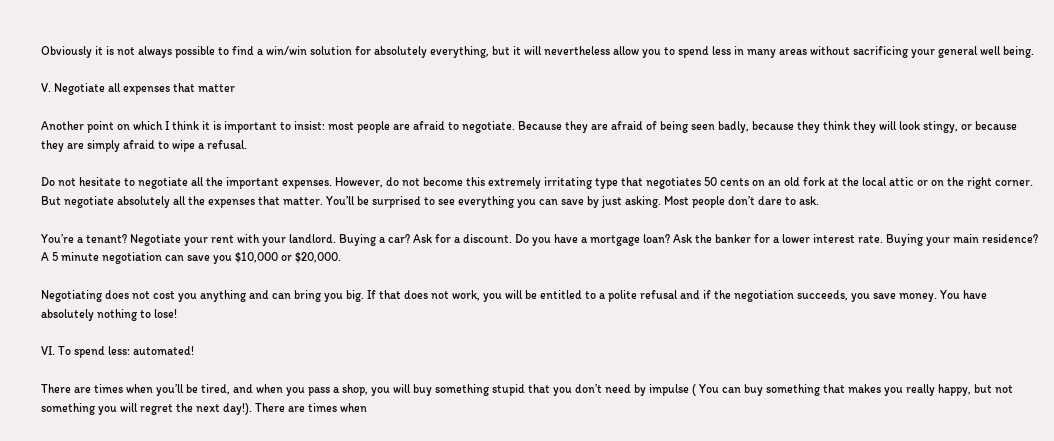Obviously it is not always possible to find a win/win solution for absolutely everything, but it will nevertheless allow you to spend less in many areas without sacrificing your general well being.

V. Negotiate all expenses that matter

Another point on which I think it is important to insist: most people are afraid to negotiate. Because they are afraid of being seen badly, because they think they will look stingy, or because they are simply afraid to wipe a refusal.

Do not hesitate to negotiate all the important expenses. However, do not become this extremely irritating type that negotiates 50 cents on an old fork at the local attic or on the right corner. But negotiate absolutely all the expenses that matter. You’ll be surprised to see everything you can save by just asking. Most people don’t dare to ask.

You’re a tenant? Negotiate your rent with your landlord. Buying a car? Ask for a discount. Do you have a mortgage loan? Ask the banker for a lower interest rate. Buying your main residence? A 5 minute negotiation can save you $10,000 or $20,000.

Negotiating does not cost you anything and can bring you big. If that does not work, you will be entitled to a polite refusal and if the negotiation succeeds, you save money. You have absolutely nothing to lose!

VI. To spend less: automated!

There are times when you’ll be tired, and when you pass a shop, you will buy something stupid that you don’t need by impulse ( You can buy something that makes you really happy, but not something you will regret the next day!). There are times when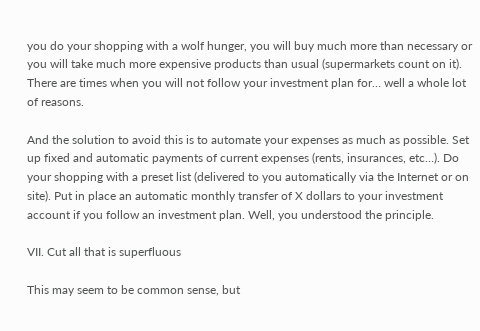you do your shopping with a wolf hunger, you will buy much more than necessary or you will take much more expensive products than usual (supermarkets count on it). There are times when you will not follow your investment plan for… well a whole lot of reasons.

And the solution to avoid this is to automate your expenses as much as possible. Set up fixed and automatic payments of current expenses (rents, insurances, etc…). Do your shopping with a preset list (delivered to you automatically via the Internet or on site). Put in place an automatic monthly transfer of X dollars to your investment account if you follow an investment plan. Well, you understood the principle.

VII. Cut all that is superfluous

This may seem to be common sense, but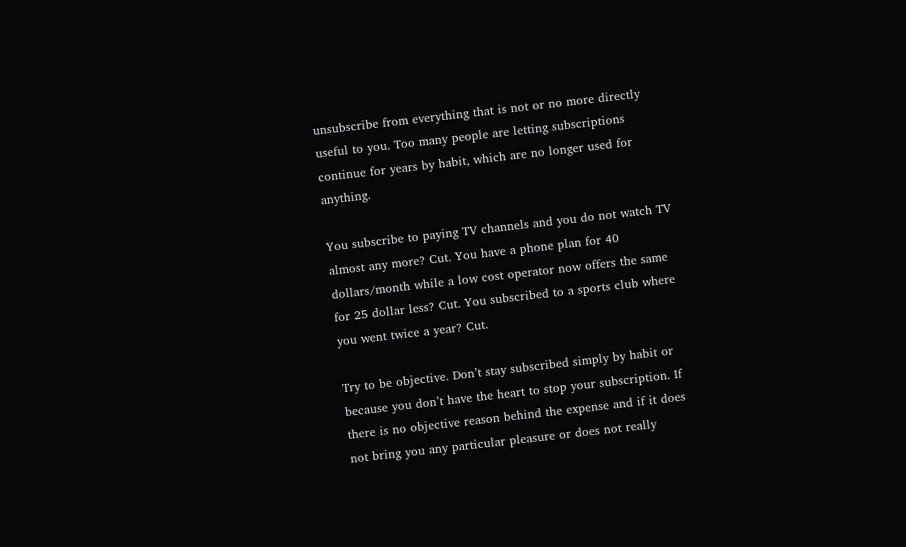unsubscribe from everything that is not or no more directly useful to you. Too many people are letting subscriptions continue for years by habit, which are no longer used for anything.

You subscribe to paying TV channels and you do not watch TV almost any more? Cut. You have a phone plan for 40 dollars/month while a low cost operator now offers the same for 25 dollar less? Cut. You subscribed to a sports club where you went twice a year? Cut.

Try to be objective. Don’t stay subscribed simply by habit or because you don’t have the heart to stop your subscription. If there is no objective reason behind the expense and if it does not bring you any particular pleasure or does not really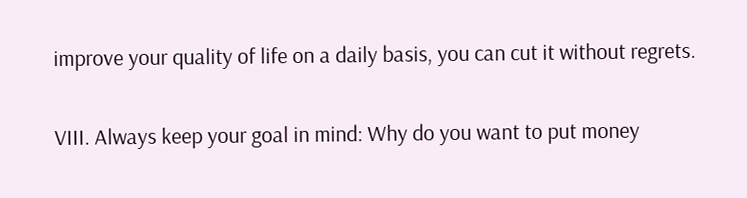improve your quality of life on a daily basis, you can cut it without regrets.

VIII. Always keep your goal in mind: Why do you want to put money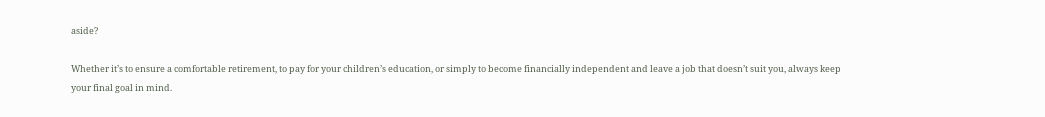aside?

Whether it’s to ensure a comfortable retirement, to pay for your children’s education, or simply to become financially independent and leave a job that doesn’t suit you, always keep your final goal in mind.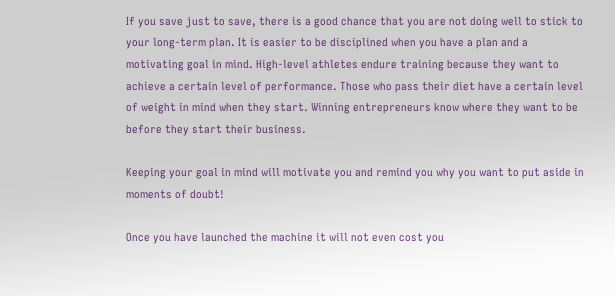If you save just to save, there is a good chance that you are not doing well to stick to your long-term plan. It is easier to be disciplined when you have a plan and a motivating goal in mind. High-level athletes endure training because they want to achieve a certain level of performance. Those who pass their diet have a certain level of weight in mind when they start. Winning entrepreneurs know where they want to be before they start their business.

Keeping your goal in mind will motivate you and remind you why you want to put aside in moments of doubt!

Once you have launched the machine it will not even cost you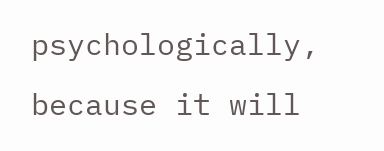psychologically, because it will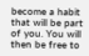become a habit that will be part of you. You will then be free to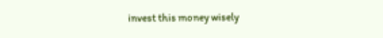invest this money wisely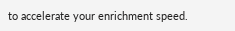to accelerate your enrichment speed.